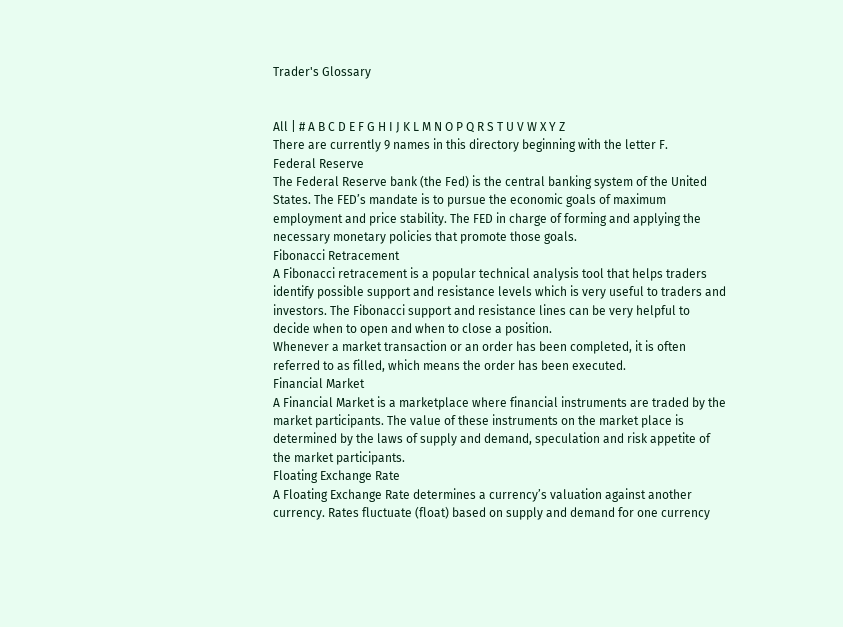Trader's Glossary


All | # A B C D E F G H I J K L M N O P Q R S T U V W X Y Z
There are currently 9 names in this directory beginning with the letter F.
Federal Reserve
The Federal Reserve bank (the Fed) is the central banking system of the United States. The FED’s mandate is to pursue the economic goals of maximum employment and price stability. The FED in charge of forming and applying the necessary monetary policies that promote those goals.
Fibonacci Retracement
A Fibonacci retracement is a popular technical analysis tool that helps traders identify possible support and resistance levels which is very useful to traders and investors. The Fibonacci support and resistance lines can be very helpful to decide when to open and when to close a position.
Whenever a market transaction or an order has been completed, it is often referred to as filled, which means the order has been executed.
Financial Market
A Financial Market is a marketplace where financial instruments are traded by the market participants. The value of these instruments on the market place is determined by the laws of supply and demand, speculation and risk appetite of the market participants.
Floating Exchange Rate
A Floating Exchange Rate determines a currency’s valuation against another currency. Rates fluctuate (float) based on supply and demand for one currency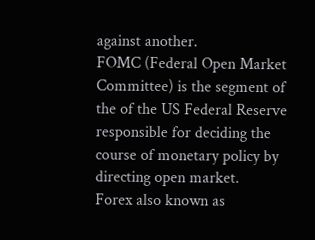against another.
FOMC (Federal Open Market Committee) is the segment of the of the US Federal Reserve responsible for deciding the course of monetary policy by directing open market.
Forex also known as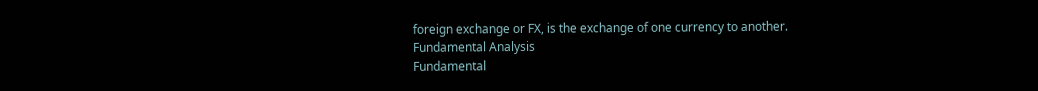foreign exchange or FX, is the exchange of one currency to another.
Fundamental Analysis
Fundamental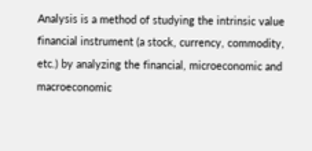Analysis is a method of studying the intrinsic value financial instrument (a stock, currency, commodity, etc.) by analyzing the financial, microeconomic and macroeconomic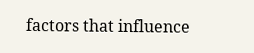factors that influence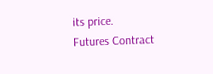its price.
Futures Contract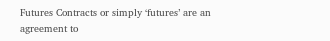Futures Contracts or simply ‘futures’ are an agreement to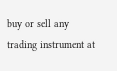buy or sell any trading instrument at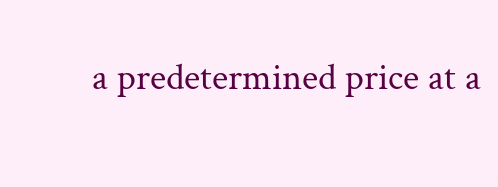a predetermined price at a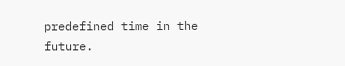predefined time in the future.